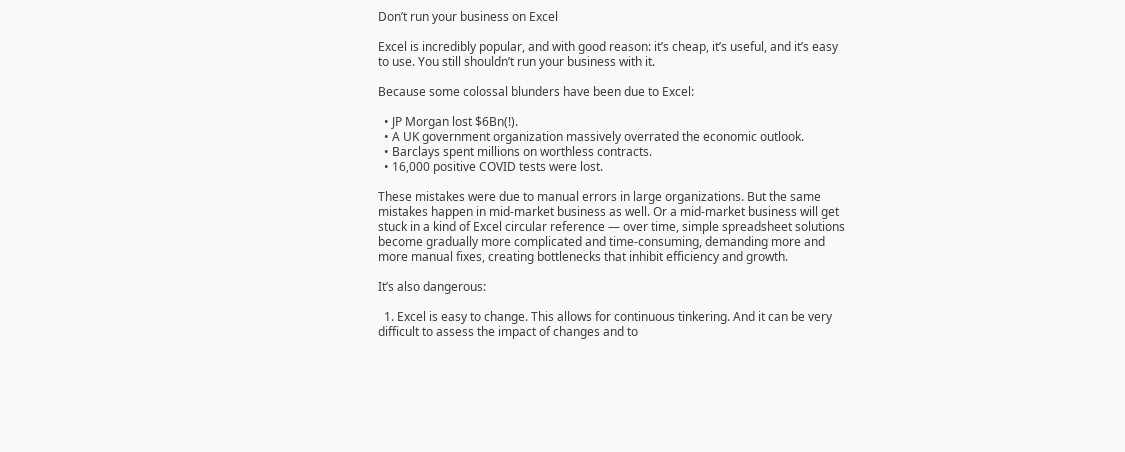Don’t run your business on Excel

Excel is incredibly popular, and with good reason: it’s cheap, it’s useful, and it’s easy to use. You still shouldn’t run your business with it.

Because some colossal blunders have been due to Excel:

  • JP Morgan lost $6Bn(!).
  • A UK government organization massively overrated the economic outlook.
  • Barclays spent millions on worthless contracts.
  • 16,000 positive COVID tests were lost.

These mistakes were due to manual errors in large organizations. But the same mistakes happen in mid-market business as well. Or a mid-market business will get stuck in a kind of Excel circular reference — over time, simple spreadsheet solutions become gradually more complicated and time-consuming, demanding more and more manual fixes, creating bottlenecks that inhibit efficiency and growth.

It’s also dangerous:

  1. Excel is easy to change. This allows for continuous tinkering. And it can be very difficult to assess the impact of changes and to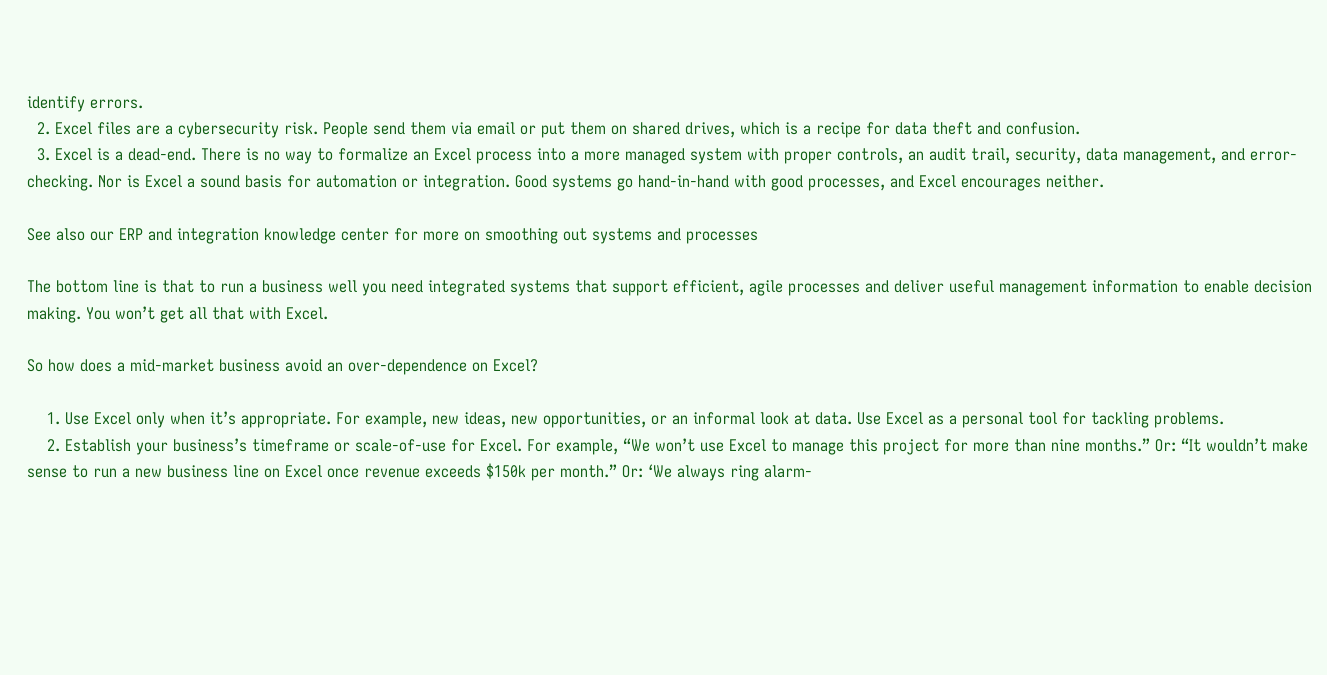identify errors.
  2. Excel files are a cybersecurity risk. People send them via email or put them on shared drives, which is a recipe for data theft and confusion.
  3. Excel is a dead-end. There is no way to formalize an Excel process into a more managed system with proper controls, an audit trail, security, data management, and error-checking. Nor is Excel a sound basis for automation or integration. Good systems go hand-in-hand with good processes, and Excel encourages neither.

See also our ERP and integration knowledge center for more on smoothing out systems and processes

The bottom line is that to run a business well you need integrated systems that support efficient, agile processes and deliver useful management information to enable decision making. You won’t get all that with Excel.

So how does a mid-market business avoid an over-dependence on Excel?

    1. Use Excel only when it’s appropriate. For example, new ideas, new opportunities, or an informal look at data. Use Excel as a personal tool for tackling problems.
    2. Establish your business’s timeframe or scale-of-use for Excel. For example, “We won’t use Excel to manage this project for more than nine months.” Or: “It wouldn’t make sense to run a new business line on Excel once revenue exceeds $150k per month.” Or: ‘We always ring alarm-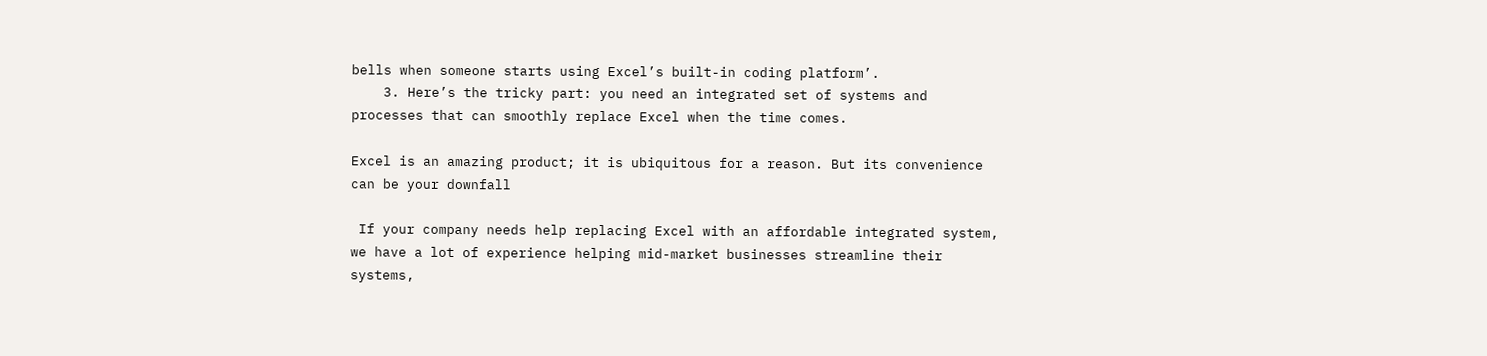bells when someone starts using Excel’s built-in coding platform’.
    3. Here’s the tricky part: you need an integrated set of systems and processes that can smoothly replace Excel when the time comes.

Excel is an amazing product; it is ubiquitous for a reason. But its convenience can be your downfall

 If your company needs help replacing Excel with an affordable integrated system, we have a lot of experience helping mid-market businesses streamline their systems,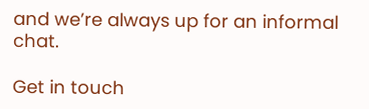and we’re always up for an informal chat.

Get in touch